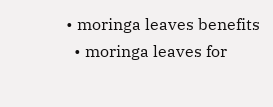• moringa leaves benefits
  • moringa leaves for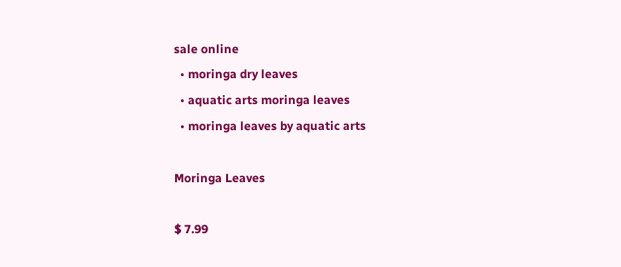sale online
  • moringa dry leaves
  • aquatic arts moringa leaves
  • moringa leaves by aquatic arts

Moringa Leaves

$ 7.99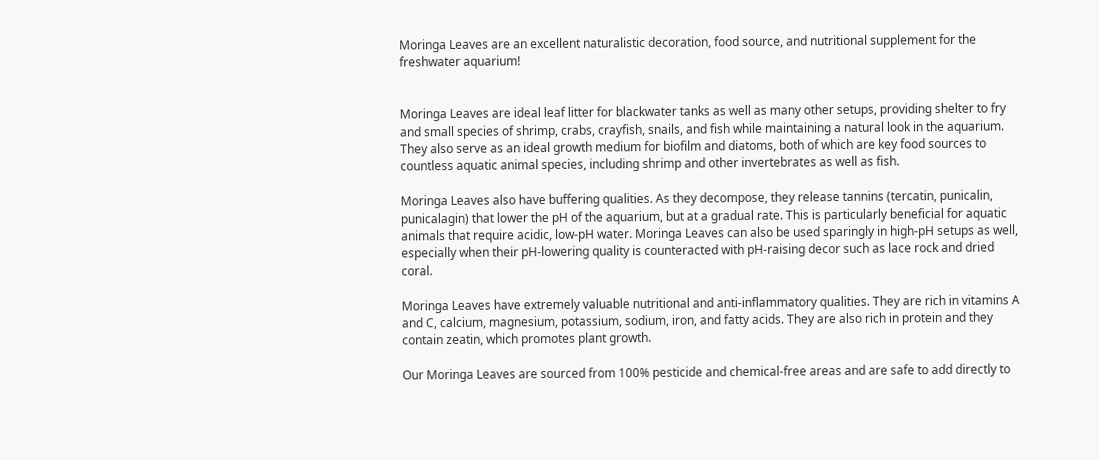Moringa Leaves are an excellent naturalistic decoration, food source, and nutritional supplement for the freshwater aquarium!


Moringa Leaves are ideal leaf litter for blackwater tanks as well as many other setups, providing shelter to fry and small species of shrimp, crabs, crayfish, snails, and fish while maintaining a natural look in the aquarium. They also serve as an ideal growth medium for biofilm and diatoms, both of which are key food sources to countless aquatic animal species, including shrimp and other invertebrates as well as fish.

Moringa Leaves also have buffering qualities. As they decompose, they release tannins (tercatin, punicalin, punicalagin) that lower the pH of the aquarium, but at a gradual rate. This is particularly beneficial for aquatic animals that require acidic, low-pH water. Moringa Leaves can also be used sparingly in high-pH setups as well, especially when their pH-lowering quality is counteracted with pH-raising decor such as lace rock and dried coral.

Moringa Leaves have extremely valuable nutritional and anti-inflammatory qualities. They are rich in vitamins A and C, calcium, magnesium, potassium, sodium, iron, and fatty acids. They are also rich in protein and they contain zeatin, which promotes plant growth.

Our Moringa Leaves are sourced from 100% pesticide and chemical-free areas and are safe to add directly to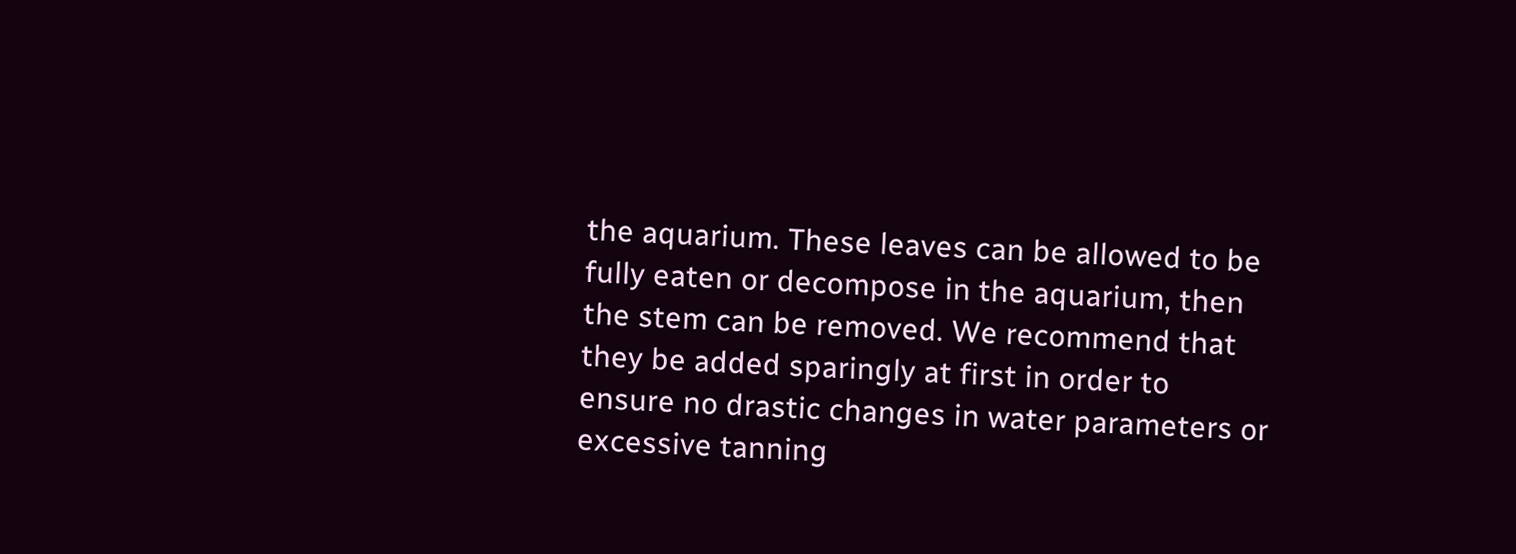the aquarium. These leaves can be allowed to be fully eaten or decompose in the aquarium, then the stem can be removed. We recommend that they be added sparingly at first in order to ensure no drastic changes in water parameters or excessive tanning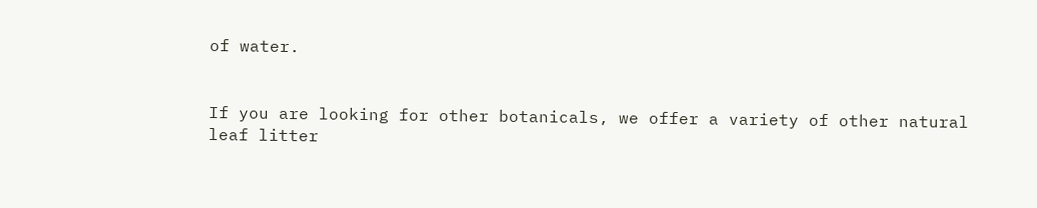of water.


If you are looking for other botanicals, we offer a variety of other natural leaf litter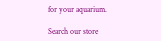for your aquarium.

Search our store